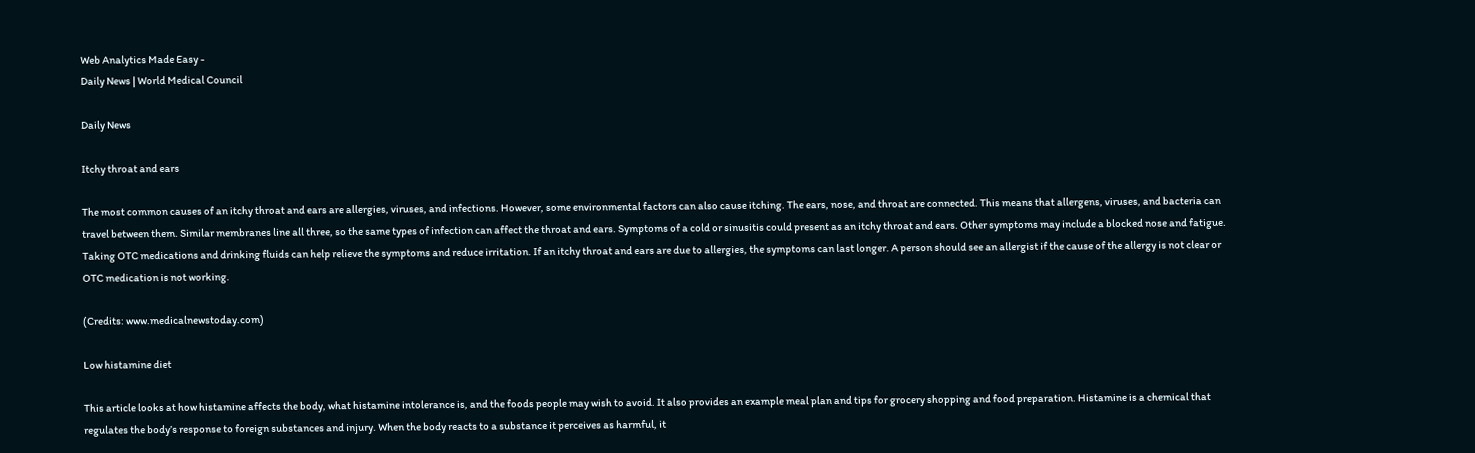Web Analytics Made Easy -
Daily News | World Medical Council

Daily News

Itchy throat and ears

The most common causes of an itchy throat and ears are allergies, viruses, and infections. However, some environmental factors can also cause itching. The ears, nose, and throat are connected. This means that allergens, viruses, and bacteria can travel between them. Similar membranes line all three, so the same types of infection can affect the throat and ears. Symptoms of a cold or sinusitis could present as an itchy throat and ears. Other symptoms may include a blocked nose and fatigue. Taking OTC medications and drinking fluids can help relieve the symptoms and reduce irritation. If an itchy throat and ears are due to allergies, the symptoms can last longer. A person should see an allergist if the cause of the allergy is not clear or OTC medication is not working.

(Credits: www.medicalnewstoday.com)

Low histamine diet

This article looks at how histamine affects the body, what histamine intolerance is, and the foods people may wish to avoid. It also provides an example meal plan and tips for grocery shopping and food preparation. Histamine is a chemical that regulates the body’s response to foreign substances and injury. When the body reacts to a substance it perceives as harmful, it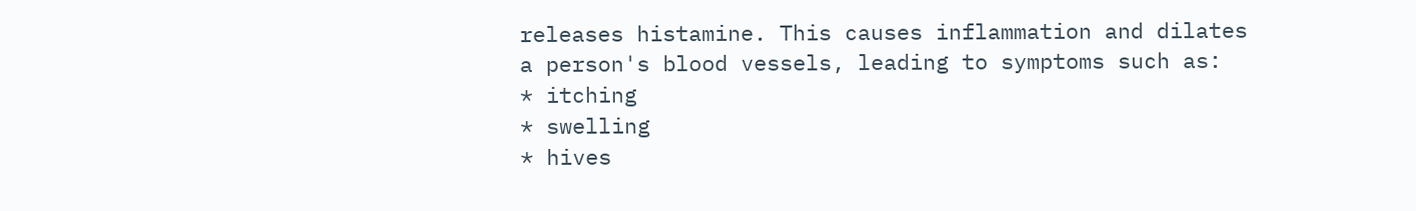releases histamine. This causes inflammation and dilates a person's blood vessels, leading to symptoms such as:
* itching
* swelling
* hives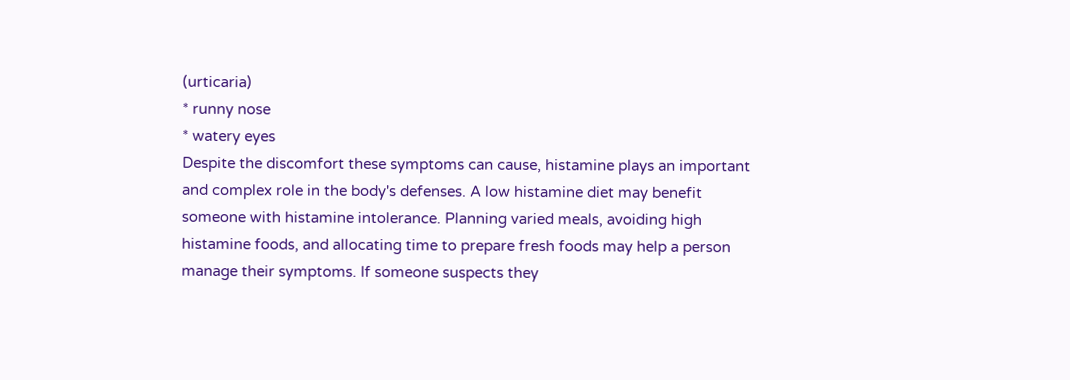(urticaria)
* runny nose
* watery eyes
Despite the discomfort these symptoms can cause, histamine plays an important and complex role in the body's defenses. A low histamine diet may benefit someone with histamine intolerance. Planning varied meals, avoiding high histamine foods, and allocating time to prepare fresh foods may help a person manage their symptoms. If someone suspects they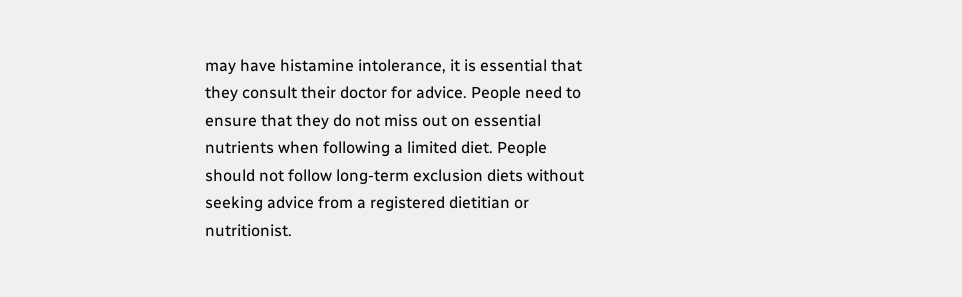may have histamine intolerance, it is essential that they consult their doctor for advice. People need to ensure that they do not miss out on essential nutrients when following a limited diet. People should not follow long-term exclusion diets without seeking advice from a registered dietitian or nutritionist.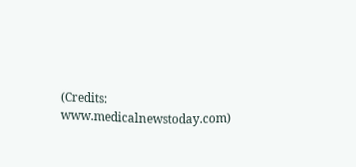(Credits: www.medicalnewstoday.com)